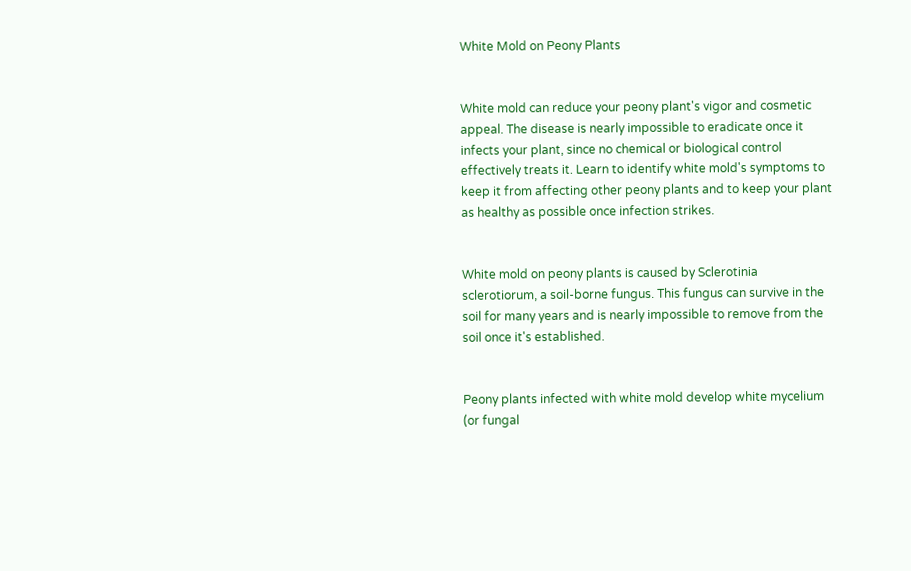White Mold on Peony Plants


White mold can reduce your peony plant's vigor and cosmetic appeal. The disease is nearly impossible to eradicate once it infects your plant, since no chemical or biological control effectively treats it. Learn to identify white mold's symptoms to keep it from affecting other peony plants and to keep your plant as healthy as possible once infection strikes.


White mold on peony plants is caused by Sclerotinia sclerotiorum, a soil-borne fungus. This fungus can survive in the soil for many years and is nearly impossible to remove from the soil once it's established.


Peony plants infected with white mold develop white mycelium (or fungal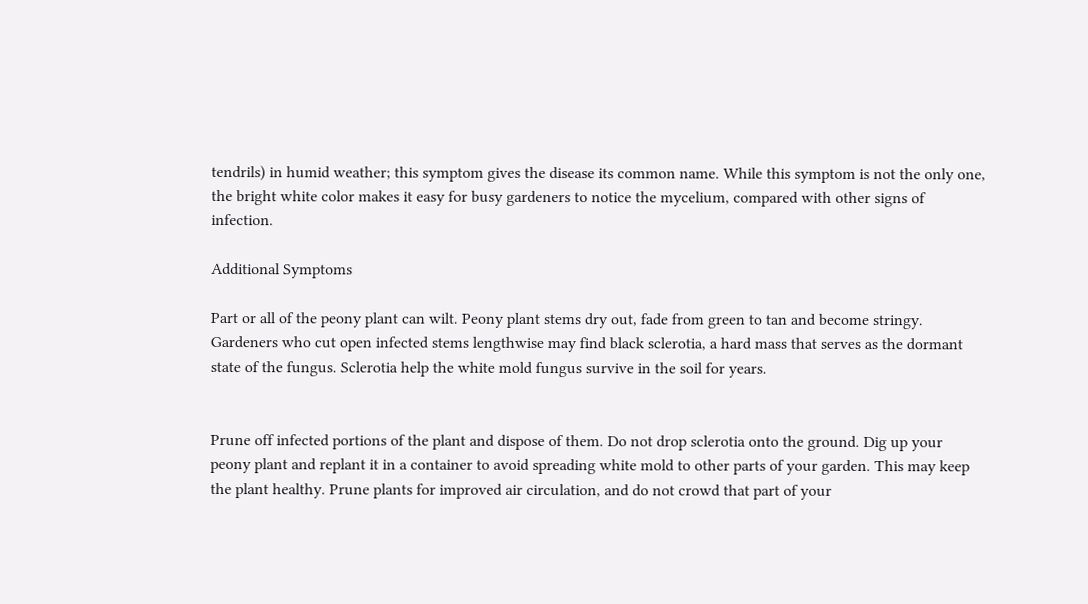tendrils) in humid weather; this symptom gives the disease its common name. While this symptom is not the only one, the bright white color makes it easy for busy gardeners to notice the mycelium, compared with other signs of infection.

Additional Symptoms

Part or all of the peony plant can wilt. Peony plant stems dry out, fade from green to tan and become stringy. Gardeners who cut open infected stems lengthwise may find black sclerotia, a hard mass that serves as the dormant state of the fungus. Sclerotia help the white mold fungus survive in the soil for years.


Prune off infected portions of the plant and dispose of them. Do not drop sclerotia onto the ground. Dig up your peony plant and replant it in a container to avoid spreading white mold to other parts of your garden. This may keep the plant healthy. Prune plants for improved air circulation, and do not crowd that part of your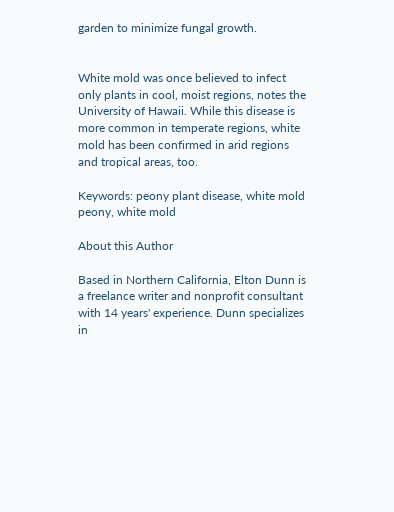garden to minimize fungal growth.


White mold was once believed to infect only plants in cool, moist regions, notes the University of Hawaii. While this disease is more common in temperate regions, white mold has been confirmed in arid regions and tropical areas, too.

Keywords: peony plant disease, white mold peony, white mold

About this Author

Based in Northern California, Elton Dunn is a freelance writer and nonprofit consultant with 14 years' experience. Dunn specializes in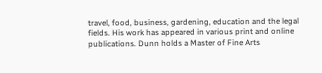travel, food, business, gardening, education and the legal fields. His work has appeared in various print and online publications. Dunn holds a Master of Fine Arts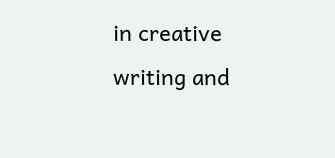in creative writing and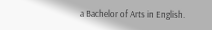a Bachelor of Arts in English.